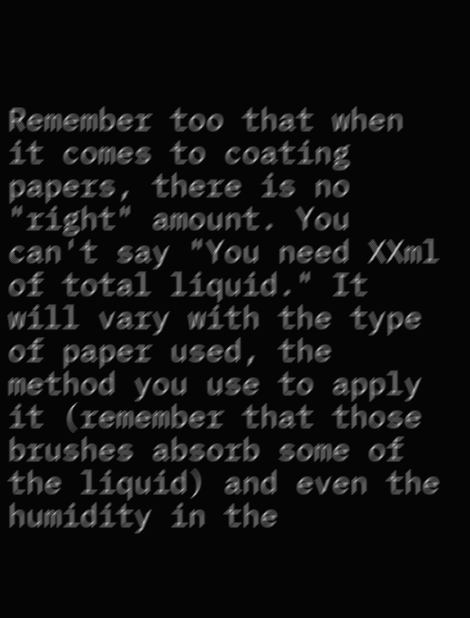Remember too that when it comes to coating papers, there is no "right" amount. You can't say "You need XXml of total liquid." It will vary with the type of paper used, the method you use to apply it (remember that those brushes absorb some of the liquid) and even the humidity in the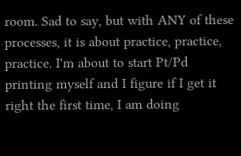room. Sad to say, but with ANY of these processes, it is about practice, practice, practice. I'm about to start Pt/Pd printing myself and I figure if I get it right the first time, I am doing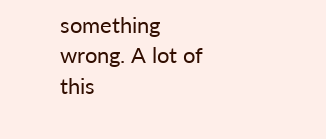something wrong. A lot of this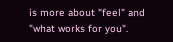is more about "feel" and "what works for you".